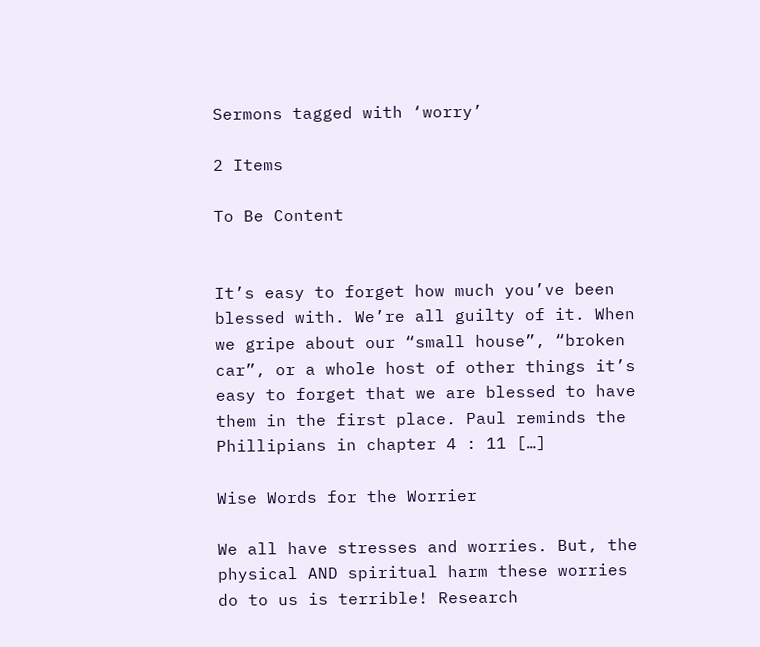Sermons tagged with ‘worry’

2 Items

To Be Content


It’s easy to forget how much you’ve been blessed with. We’re all guilty of it. When we gripe about our “small house”, “broken car”, or a whole host of other things it’s easy to forget that we are blessed to have them in the first place. Paul reminds the Phillipians in chapter 4 : 11 […]

Wise Words for the Worrier

We all have stresses and worries. But, the physical AND spiritual harm these worries do to us is terrible! Research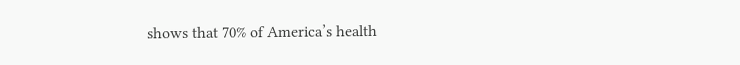shows that 70% of America’s health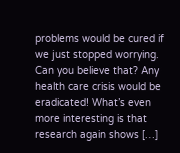problems would be cured if we just stopped worrying. Can you believe that? Any health care crisis would be eradicated! What’s even more interesting is that research again shows […]